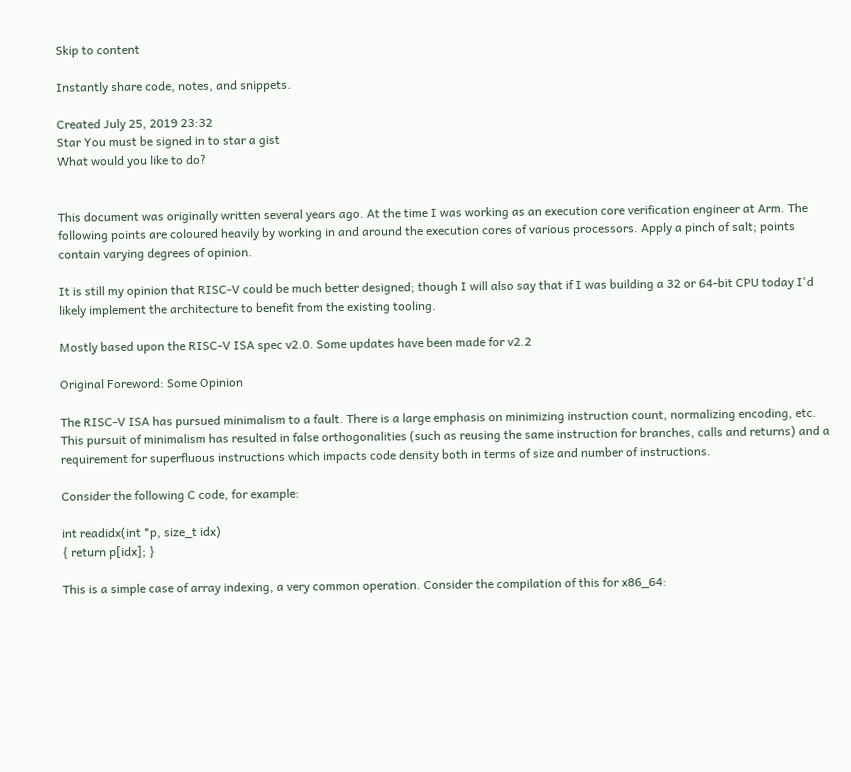Skip to content

Instantly share code, notes, and snippets.

Created July 25, 2019 23:32
Star You must be signed in to star a gist
What would you like to do?


This document was originally written several years ago. At the time I was working as an execution core verification engineer at Arm. The following points are coloured heavily by working in and around the execution cores of various processors. Apply a pinch of salt; points contain varying degrees of opinion.

It is still my opinion that RISC-V could be much better designed; though I will also say that if I was building a 32 or 64-bit CPU today I'd likely implement the architecture to benefit from the existing tooling.

Mostly based upon the RISC-V ISA spec v2.0. Some updates have been made for v2.2

Original Foreword: Some Opinion

The RISC-V ISA has pursued minimalism to a fault. There is a large emphasis on minimizing instruction count, normalizing encoding, etc. This pursuit of minimalism has resulted in false orthogonalities (such as reusing the same instruction for branches, calls and returns) and a requirement for superfluous instructions which impacts code density both in terms of size and number of instructions.

Consider the following C code, for example:

int readidx(int *p, size_t idx)
{ return p[idx]; }

This is a simple case of array indexing, a very common operation. Consider the compilation of this for x86_64: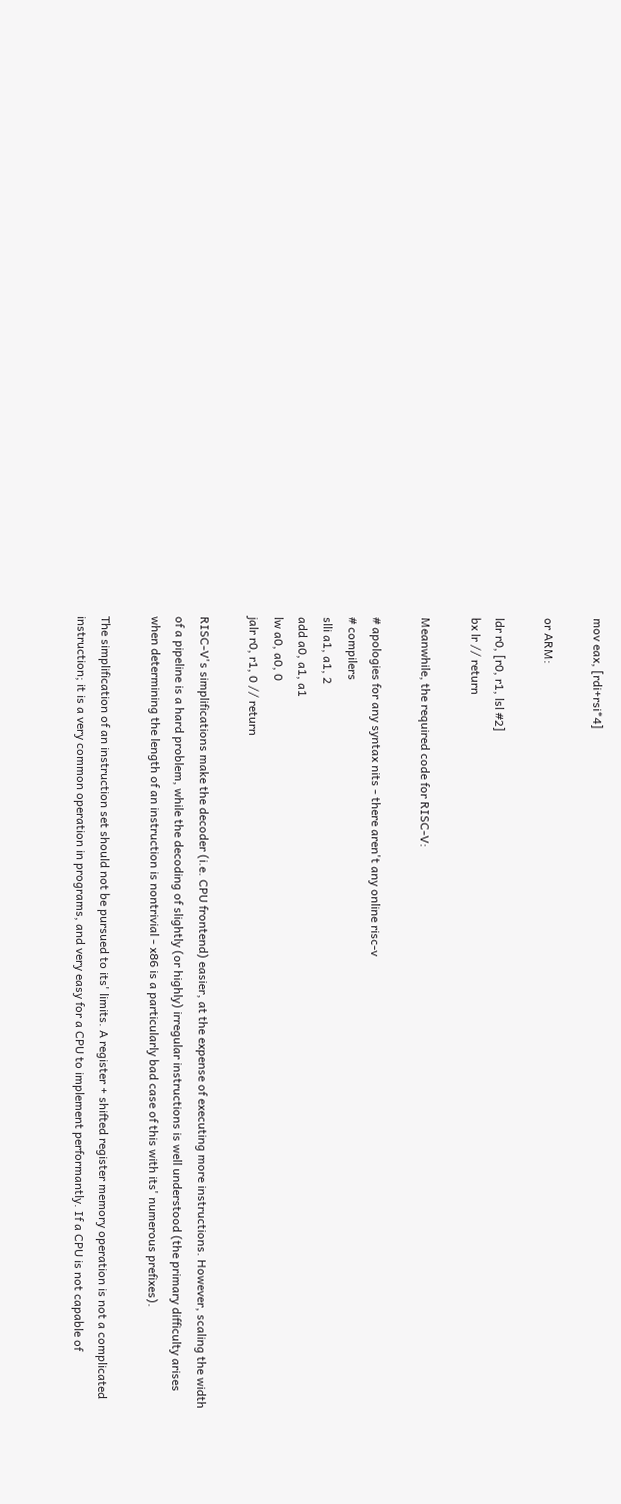mov eax, [rdi+rsi*4]

or ARM:

ldr r0, [r0, r1, lsl #2]
bx lr // return

Meanwhile, the required code for RISC-V:

# apologies for any syntax nits - there aren't any online risc-v
# compilers
slli a1, a1, 2
add a0, a1, a1
lw a0, a0, 0
jalr r0, r1, 0 // return

RISC-V's simplifications make the decoder (i.e. CPU frontend) easier, at the expense of executing more instructions. However, scaling the width of a pipeline is a hard problem, while the decoding of slightly (or highly) irregular instructions is well understood (the primary difficulty arises when determining the length of an instruction is nontrivial - x86 is a particularly bad case of this with its' numerous prefixes).

The simplification of an instruction set should not be pursued to its' limits. A register + shifted register memory operation is not a complicated instruction; it is a very common operation in programs, and very easy for a CPU to implement performantly. If a CPU is not capable of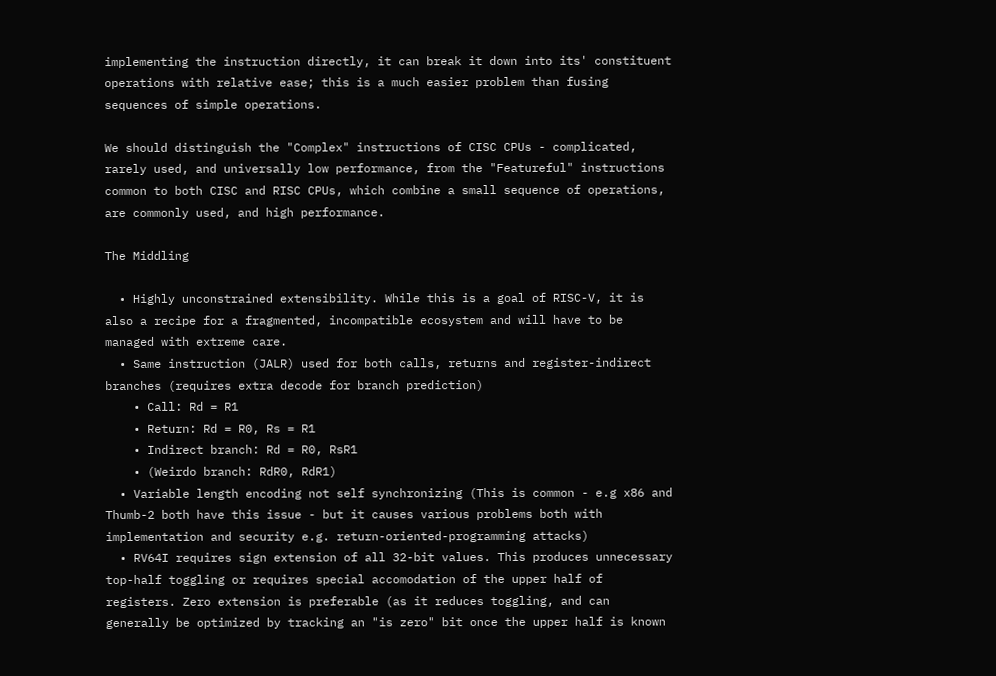implementing the instruction directly, it can break it down into its' constituent operations with relative ease; this is a much easier problem than fusing sequences of simple operations.

We should distinguish the "Complex" instructions of CISC CPUs - complicated, rarely used, and universally low performance, from the "Featureful" instructions common to both CISC and RISC CPUs, which combine a small sequence of operations, are commonly used, and high performance.

The Middling

  • Highly unconstrained extensibility. While this is a goal of RISC-V, it is also a recipe for a fragmented, incompatible ecosystem and will have to be managed with extreme care.
  • Same instruction (JALR) used for both calls, returns and register-indirect branches (requires extra decode for branch prediction)
    • Call: Rd = R1
    • Return: Rd = R0, Rs = R1
    • Indirect branch: Rd = R0, RsR1
    • (Weirdo branch: RdR0, RdR1)
  • Variable length encoding not self synchronizing (This is common - e.g x86 and Thumb-2 both have this issue - but it causes various problems both with implementation and security e.g. return-oriented-programming attacks)
  • RV64I requires sign extension of all 32-bit values. This produces unnecessary top-half toggling or requires special accomodation of the upper half of registers. Zero extension is preferable (as it reduces toggling, and can generally be optimized by tracking an "is zero" bit once the upper half is known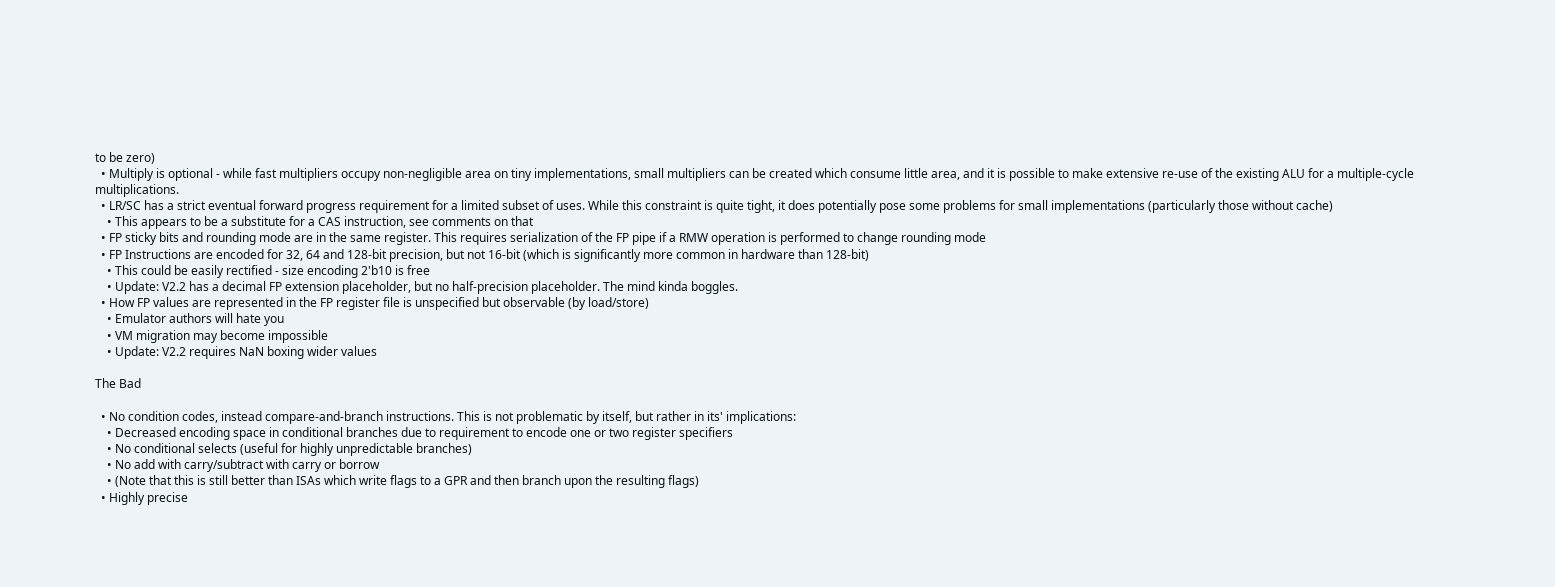to be zero)
  • Multiply is optional - while fast multipliers occupy non-negligible area on tiny implementations, small multipliers can be created which consume little area, and it is possible to make extensive re-use of the existing ALU for a multiple-cycle multiplications.
  • LR/SC has a strict eventual forward progress requirement for a limited subset of uses. While this constraint is quite tight, it does potentially pose some problems for small implementations (particularly those without cache)
    • This appears to be a substitute for a CAS instruction, see comments on that
  • FP sticky bits and rounding mode are in the same register. This requires serialization of the FP pipe if a RMW operation is performed to change rounding mode
  • FP Instructions are encoded for 32, 64 and 128-bit precision, but not 16-bit (which is significantly more common in hardware than 128-bit)
    • This could be easily rectified - size encoding 2'b10 is free
    • Update: V2.2 has a decimal FP extension placeholder, but no half-precision placeholder. The mind kinda boggles.
  • How FP values are represented in the FP register file is unspecified but observable (by load/store)
    • Emulator authors will hate you
    • VM migration may become impossible
    • Update: V2.2 requires NaN boxing wider values

The Bad

  • No condition codes, instead compare-and-branch instructions. This is not problematic by itself, but rather in its' implications:
    • Decreased encoding space in conditional branches due to requirement to encode one or two register specifiers
    • No conditional selects (useful for highly unpredictable branches)
    • No add with carry/subtract with carry or borrow
    • (Note that this is still better than ISAs which write flags to a GPR and then branch upon the resulting flags)
  • Highly precise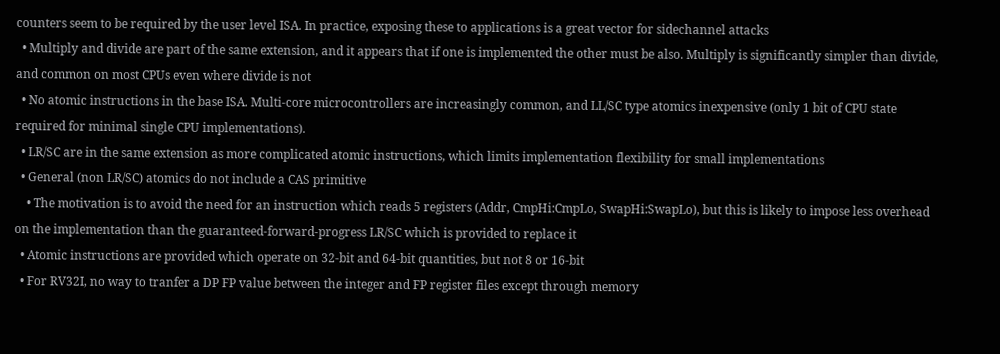counters seem to be required by the user level ISA. In practice, exposing these to applications is a great vector for sidechannel attacks
  • Multiply and divide are part of the same extension, and it appears that if one is implemented the other must be also. Multiply is significantly simpler than divide, and common on most CPUs even where divide is not
  • No atomic instructions in the base ISA. Multi-core microcontrollers are increasingly common, and LL/SC type atomics inexpensive (only 1 bit of CPU state required for minimal single CPU implementations).
  • LR/SC are in the same extension as more complicated atomic instructions, which limits implementation flexibility for small implementations
  • General (non LR/SC) atomics do not include a CAS primitive
    • The motivation is to avoid the need for an instruction which reads 5 registers (Addr, CmpHi:CmpLo, SwapHi:SwapLo), but this is likely to impose less overhead on the implementation than the guaranteed-forward-progress LR/SC which is provided to replace it
  • Atomic instructions are provided which operate on 32-bit and 64-bit quantities, but not 8 or 16-bit
  • For RV32I, no way to tranfer a DP FP value between the integer and FP register files except through memory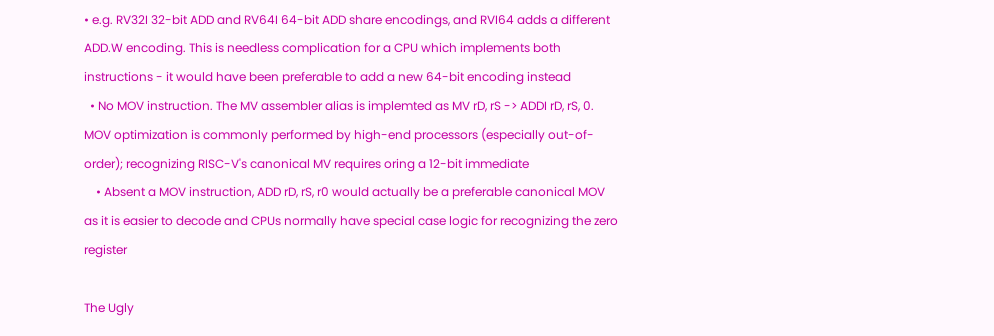• e.g. RV32I 32-bit ADD and RV64I 64-bit ADD share encodings, and RVI64 adds a different ADD.W encoding. This is needless complication for a CPU which implements both instructions - it would have been preferable to add a new 64-bit encoding instead
  • No MOV instruction. The MV assembler alias is implemted as MV rD, rS -> ADDI rD, rS, 0. MOV optimization is commonly performed by high-end processors (especially out-of-order); recognizing RISC-V's canonical MV requires oring a 12-bit immediate
    • Absent a MOV instruction, ADD rD, rS, r0 would actually be a preferable canonical MOV as it is easier to decode and CPUs normally have special case logic for recognizing the zero register

The Ugly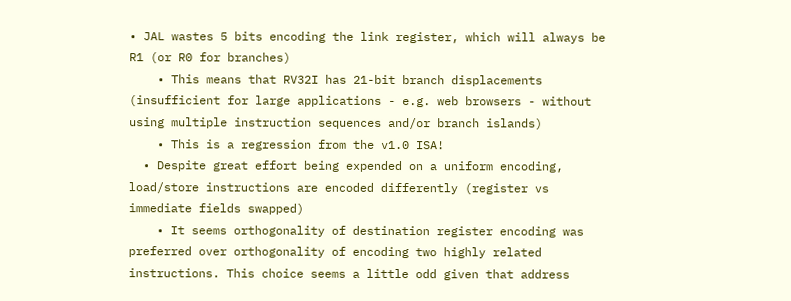• JAL wastes 5 bits encoding the link register, which will always be R1 (or R0 for branches)
    • This means that RV32I has 21-bit branch displacements (insufficient for large applications - e.g. web browsers - without using multiple instruction sequences and/or branch islands)
    • This is a regression from the v1.0 ISA!
  • Despite great effort being expended on a uniform encoding, load/store instructions are encoded differently (register vs immediate fields swapped)
    • It seems orthogonality of destination register encoding was preferred over orthogonality of encoding two highly related instructions. This choice seems a little odd given that address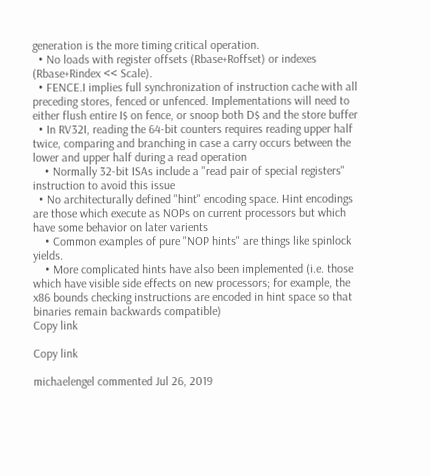generation is the more timing critical operation.
  • No loads with register offsets (Rbase+Roffset) or indexes (Rbase+Rindex << Scale).
  • FENCE.I implies full synchronization of instruction cache with all preceding stores, fenced or unfenced. Implementations will need to either flush entire I$ on fence, or snoop both D$ and the store buffer
  • In RV32I, reading the 64-bit counters requires reading upper half twice, comparing and branching in case a carry occurs between the lower and upper half during a read operation
    • Normally 32-bit ISAs include a "read pair of special registers" instruction to avoid this issue
  • No architecturally defined "hint" encoding space. Hint encodings are those which execute as NOPs on current processors but which have some behavior on later varients
    • Common examples of pure "NOP hints" are things like spinlock yields.
    • More complicated hints have also been implemented (i.e. those which have visible side effects on new processors; for example, the x86 bounds checking instructions are encoded in hint space so that binaries remain backwards compatible)
Copy link

Copy link

michaelengel commented Jul 26, 2019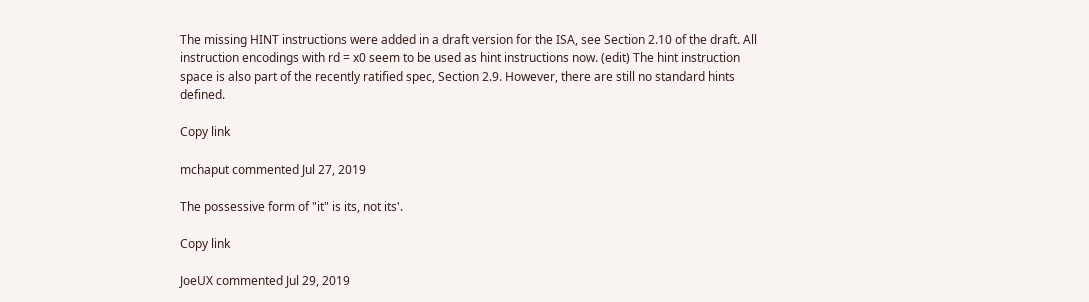The missing HINT instructions were added in a draft version for the ISA, see Section 2.10 of the draft. All instruction encodings with rd = x0 seem to be used as hint instructions now. (edit) The hint instruction space is also part of the recently ratified spec, Section 2.9. However, there are still no standard hints defined.

Copy link

mchaput commented Jul 27, 2019

The possessive form of "it" is its, not its'.

Copy link

JoeUX commented Jul 29, 2019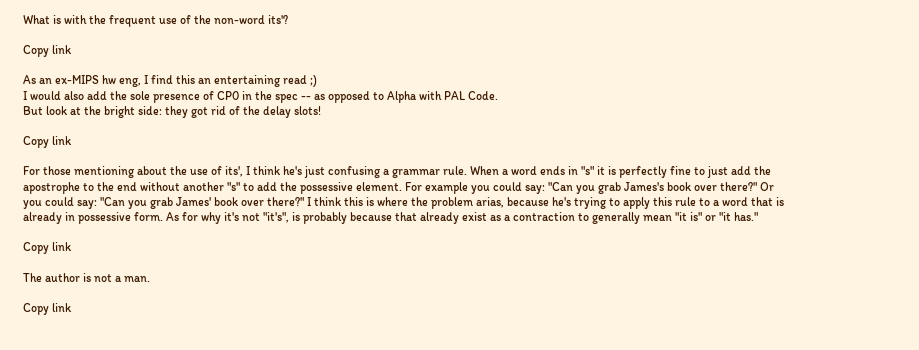What is with the frequent use of the non-word its'?

Copy link

As an ex-MIPS hw eng, I find this an entertaining read ;)
I would also add the sole presence of CP0 in the spec -- as opposed to Alpha with PAL Code.
But look at the bright side: they got rid of the delay slots!

Copy link

For those mentioning about the use of its', I think he's just confusing a grammar rule. When a word ends in "s" it is perfectly fine to just add the apostrophe to the end without another "s" to add the possessive element. For example you could say: "Can you grab James's book over there?" Or you could say: "Can you grab James' book over there?" I think this is where the problem arias, because he's trying to apply this rule to a word that is already in possessive form. As for why it's not "it's", is probably because that already exist as a contraction to generally mean "it is" or "it has."

Copy link

The author is not a man.

Copy link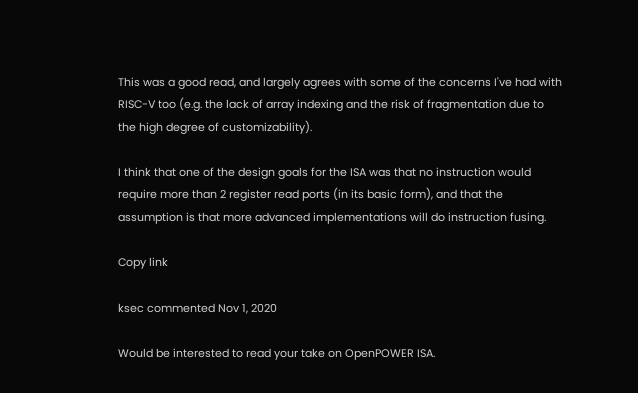This was a good read, and largely agrees with some of the concerns I've had with RISC-V too (e.g. the lack of array indexing and the risk of fragmentation due to the high degree of customizability).

I think that one of the design goals for the ISA was that no instruction would require more than 2 register read ports (in its basic form), and that the assumption is that more advanced implementations will do instruction fusing.

Copy link

ksec commented Nov 1, 2020

Would be interested to read your take on OpenPOWER ISA.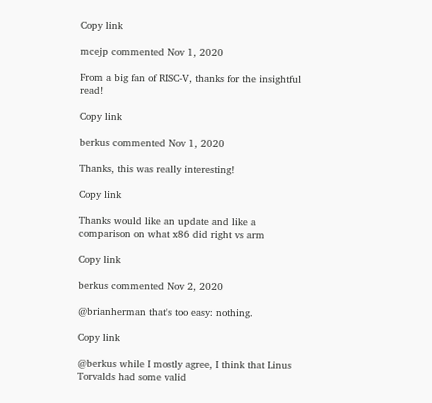Copy link

mcejp commented Nov 1, 2020

From a big fan of RISC-V, thanks for the insightful read!

Copy link

berkus commented Nov 1, 2020

Thanks, this was really interesting!

Copy link

Thanks would like an update and like a comparison on what x86 did right vs arm

Copy link

berkus commented Nov 2, 2020

@brianherman that's too easy: nothing.

Copy link

@berkus while I mostly agree, I think that Linus Torvalds had some valid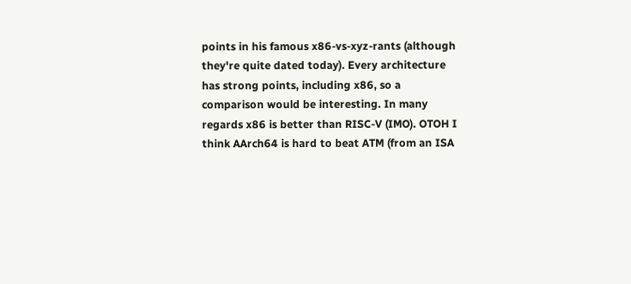points in his famous x86-vs-xyz-rants (although they're quite dated today). Every architecture has strong points, including x86, so a comparison would be interesting. In many regards x86 is better than RISC-V (IMO). OTOH I think AArch64 is hard to beat ATM (from an ISA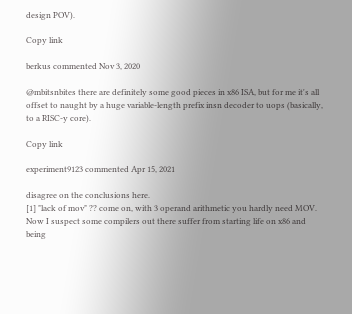design POV).

Copy link

berkus commented Nov 3, 2020

@mbitsnbites there are definitely some good pieces in x86 ISA, but for me it's all offset to naught by a huge variable-length prefix insn decoder to uops (basically, to a RISC-y core).

Copy link

experiment9123 commented Apr 15, 2021

disagree on the conclusions here.
[1] "lack of mov" ?? come on, with 3 operand arithmetic you hardly need MOV. Now I suspect some compilers out there suffer from starting life on x86 and being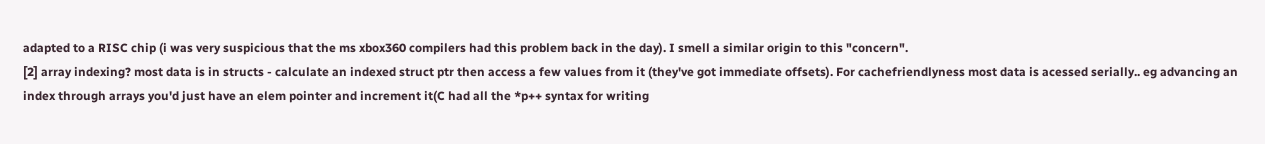adapted to a RISC chip (i was very suspicious that the ms xbox360 compilers had this problem back in the day). I smell a similar origin to this "concern".
[2] array indexing? most data is in structs - calculate an indexed struct ptr then access a few values from it (they've got immediate offsets). For cachefriendlyness most data is acessed serially.. eg advancing an index through arrays you'd just have an elem pointer and increment it(C had all the *p++ syntax for writing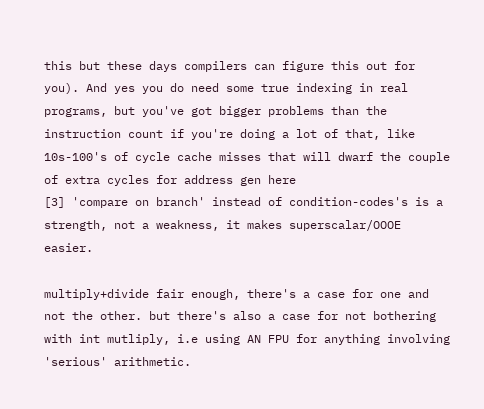this but these days compilers can figure this out for you). And yes you do need some true indexing in real programs, but you've got bigger problems than the instruction count if you're doing a lot of that, like 10s-100's of cycle cache misses that will dwarf the couple of extra cycles for address gen here
[3] 'compare on branch' instead of condition-codes's is a strength, not a weakness, it makes superscalar/OOOE easier.

multiply+divide fair enough, there's a case for one and not the other. but there's also a case for not bothering with int mutliply, i.e using AN FPU for anything involving 'serious' arithmetic.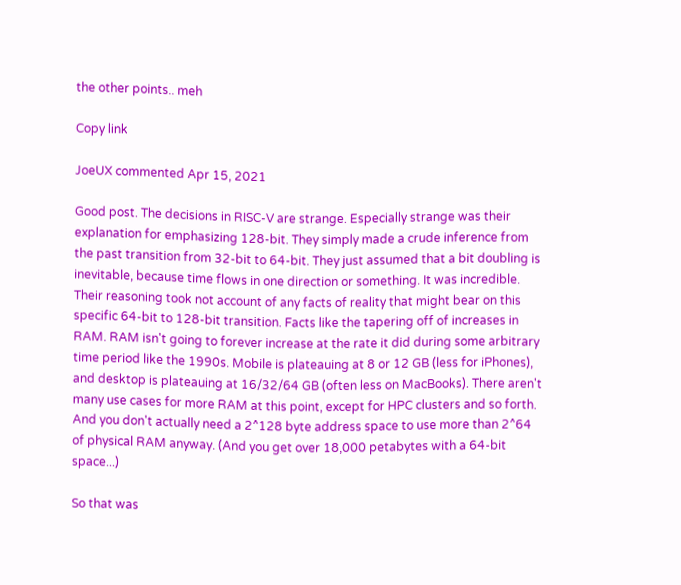the other points.. meh

Copy link

JoeUX commented Apr 15, 2021

Good post. The decisions in RISC-V are strange. Especially strange was their explanation for emphasizing 128-bit. They simply made a crude inference from the past transition from 32-bit to 64-bit. They just assumed that a bit doubling is inevitable, because time flows in one direction or something. It was incredible. Their reasoning took not account of any facts of reality that might bear on this specific 64-bit to 128-bit transition. Facts like the tapering off of increases in RAM. RAM isn't going to forever increase at the rate it did during some arbitrary time period like the 1990s. Mobile is plateauing at 8 or 12 GB (less for iPhones), and desktop is plateauing at 16/32/64 GB (often less on MacBooks). There aren't many use cases for more RAM at this point, except for HPC clusters and so forth. And you don't actually need a 2^128 byte address space to use more than 2^64 of physical RAM anyway. (And you get over 18,000 petabytes with a 64-bit space...)

So that was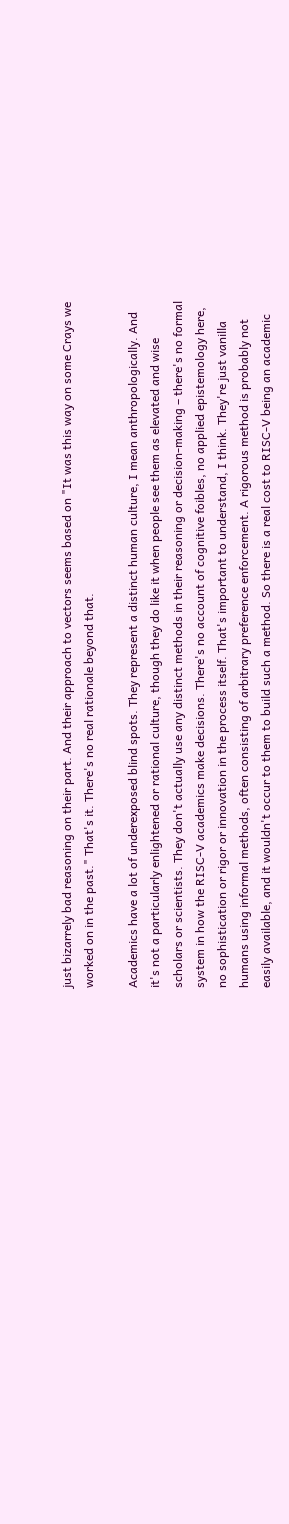just bizarrely bad reasoning on their part. And their approach to vectors seems based on "It was this way on some Crays we worked on in the past." That's it. There's no real rationale beyond that.

Academics have a lot of underexposed blind spots. They represent a distinct human culture, I mean anthropologically. And it's not a particularly enlightened or rational culture, though they do like it when people see them as elevated and wise scholars or scientists. They don't actually use any distinct methods in their reasoning or decision-making – there's no formal system in how the RISC-V academics make decisions. There's no account of cognitive foibles, no applied epistemology here, no sophistication or rigor or innovation in the process itself. That's important to understand, I think. They're just vanilla humans using informal methods, often consisting of arbitrary preference enforcement. A rigorous method is probably not easily available, and it wouldn't occur to them to build such a method. So there is a real cost to RISC-V being an academic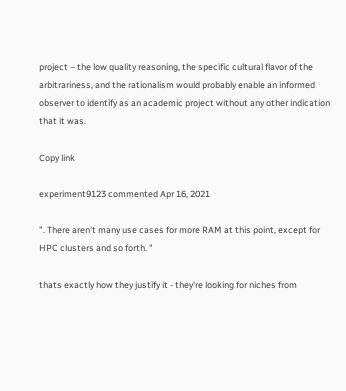project – the low quality reasoning, the specific cultural flavor of the arbitrariness, and the rationalism would probably enable an informed observer to identify as an academic project without any other indication that it was.

Copy link

experiment9123 commented Apr 16, 2021

". There aren't many use cases for more RAM at this point, except for HPC clusters and so forth. "

thats exactly how they justify it - they're looking for niches from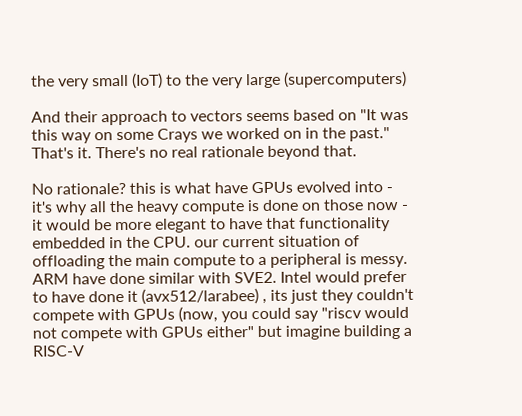the very small (IoT) to the very large (supercomputers)

And their approach to vectors seems based on "It was this way on some Crays we worked on in the past." That's it. There's no real rationale beyond that.

No rationale? this is what have GPUs evolved into - it's why all the heavy compute is done on those now - it would be more elegant to have that functionality embedded in the CPU. our current situation of offloading the main compute to a peripheral is messy.
ARM have done similar with SVE2. Intel would prefer to have done it (avx512/larabee) , its just they couldn't compete with GPUs (now, you could say "riscv would not compete with GPUs either" but imagine building a RISC-V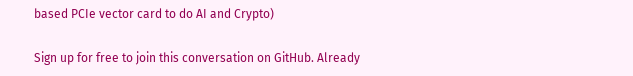based PCIe vector card to do AI and Crypto)

Sign up for free to join this conversation on GitHub. Already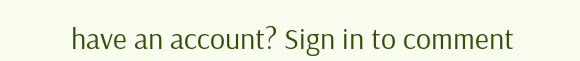have an account? Sign in to comment